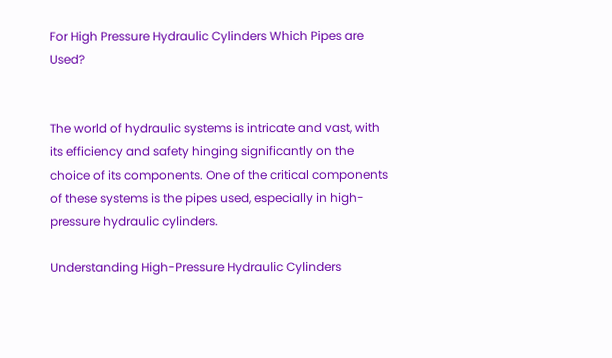For High Pressure Hydraulic Cylinders Which Pipes are Used?


The world of hydraulic systems is intricate and vast, with its efficiency and safety hinging significantly on the choice of its components. One of the critical components of these systems is the pipes used, especially in high-pressure hydraulic cylinders.

Understanding High-Pressure Hydraulic Cylinders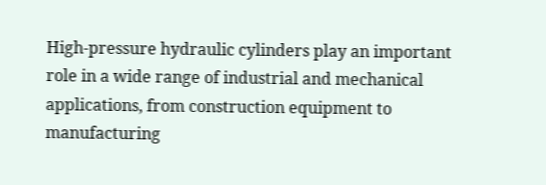High-pressure hydraulic cylinders play an important role in a wide range of industrial and mechanical applications, from construction equipment to manufacturing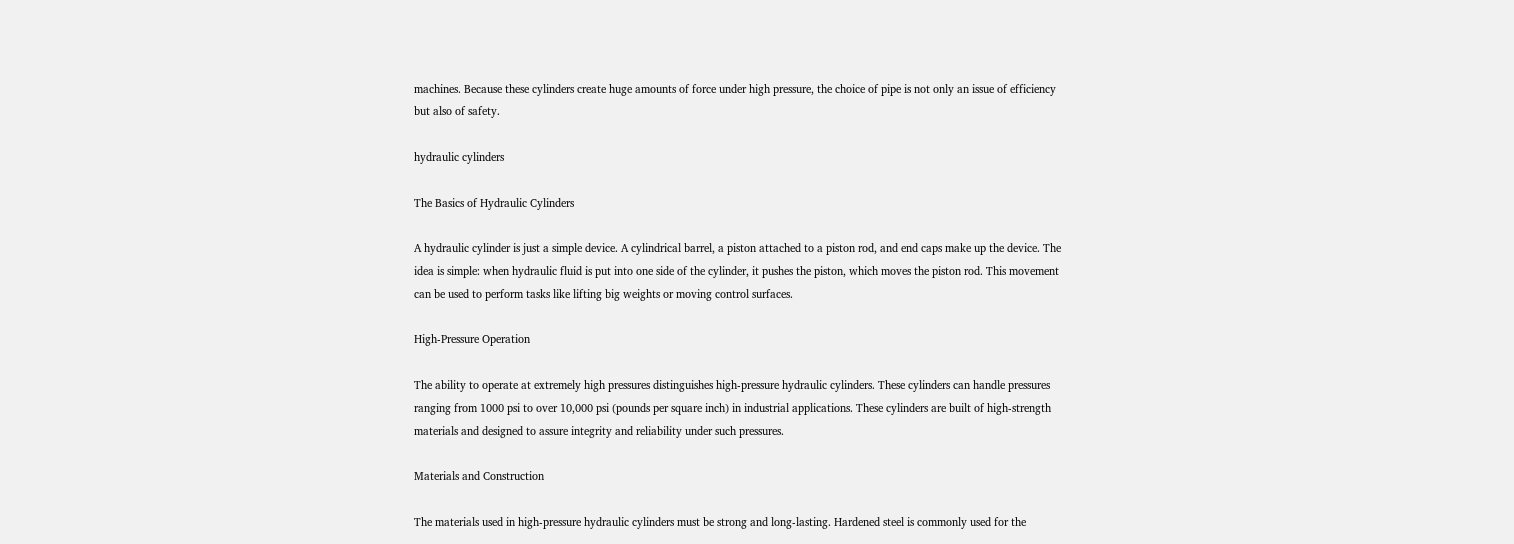machines. Because these cylinders create huge amounts of force under high pressure, the choice of pipe is not only an issue of efficiency but also of safety.

hydraulic cylinders

The Basics of Hydraulic Cylinders

A hydraulic cylinder is just a simple device. A cylindrical barrel, a piston attached to a piston rod, and end caps make up the device. The idea is simple: when hydraulic fluid is put into one side of the cylinder, it pushes the piston, which moves the piston rod. This movement can be used to perform tasks like lifting big weights or moving control surfaces.

High-Pressure Operation

The ability to operate at extremely high pressures distinguishes high-pressure hydraulic cylinders. These cylinders can handle pressures ranging from 1000 psi to over 10,000 psi (pounds per square inch) in industrial applications. These cylinders are built of high-strength materials and designed to assure integrity and reliability under such pressures.

Materials and Construction

The materials used in high-pressure hydraulic cylinders must be strong and long-lasting. Hardened steel is commonly used for the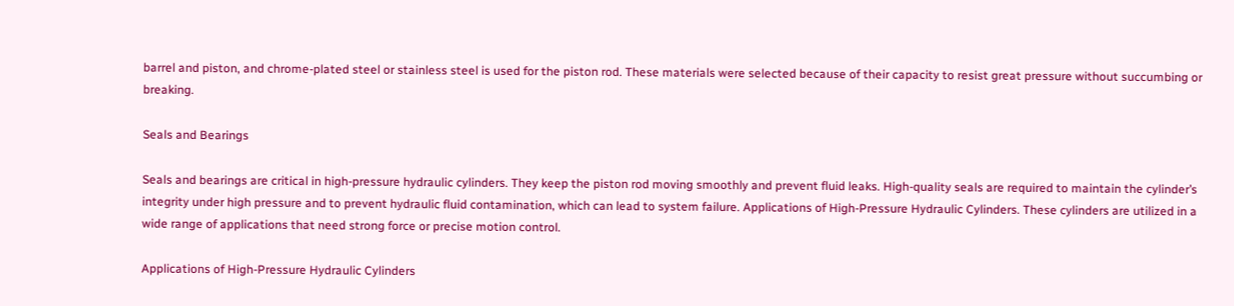barrel and piston, and chrome-plated steel or stainless steel is used for the piston rod. These materials were selected because of their capacity to resist great pressure without succumbing or breaking.

Seals and Bearings

Seals and bearings are critical in high-pressure hydraulic cylinders. They keep the piston rod moving smoothly and prevent fluid leaks. High-quality seals are required to maintain the cylinder’s integrity under high pressure and to prevent hydraulic fluid contamination, which can lead to system failure. Applications of High-Pressure Hydraulic Cylinders. These cylinders are utilized in a wide range of applications that need strong force or precise motion control.

Applications of High-Pressure Hydraulic Cylinders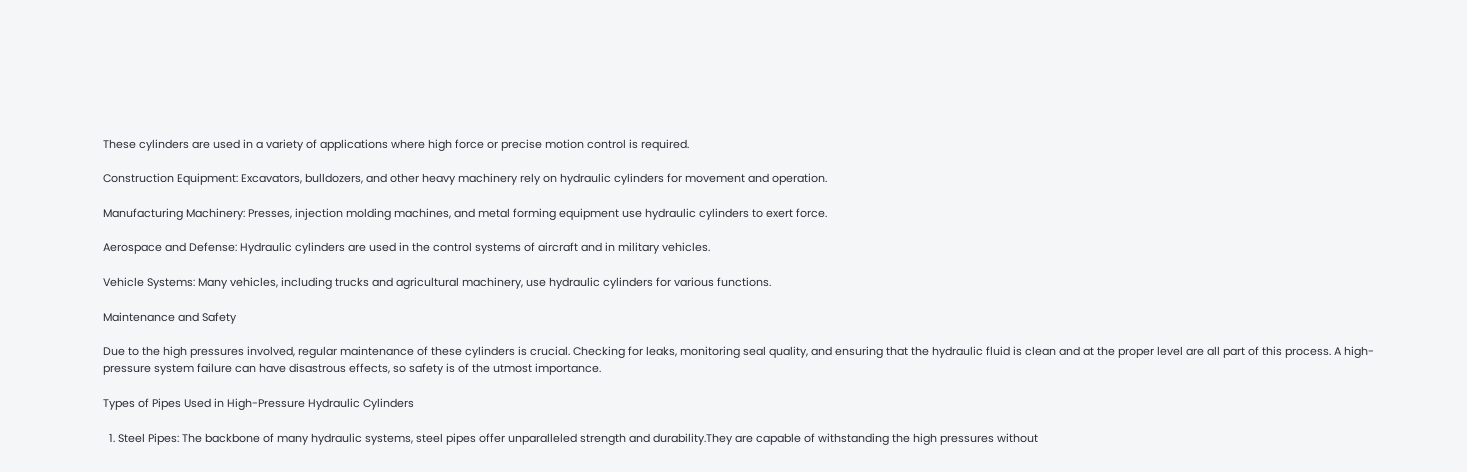These cylinders are used in a variety of applications where high force or precise motion control is required.

Construction Equipment: Excavators, bulldozers, and other heavy machinery rely on hydraulic cylinders for movement and operation.

Manufacturing Machinery: Presses, injection molding machines, and metal forming equipment use hydraulic cylinders to exert force.

Aerospace and Defense: Hydraulic cylinders are used in the control systems of aircraft and in military vehicles.

Vehicle Systems: Many vehicles, including trucks and agricultural machinery, use hydraulic cylinders for various functions.

Maintenance and Safety

Due to the high pressures involved, regular maintenance of these cylinders is crucial. Checking for leaks, monitoring seal quality, and ensuring that the hydraulic fluid is clean and at the proper level are all part of this process. A high-pressure system failure can have disastrous effects, so safety is of the utmost importance.

Types of Pipes Used in High-Pressure Hydraulic Cylinders

  1. Steel Pipes: The backbone of many hydraulic systems, steel pipes offer unparalleled strength and durability.They are capable of withstanding the high pressures without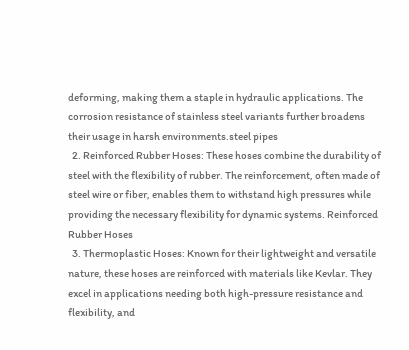deforming, making them a staple in hydraulic applications. The corrosion resistance of stainless steel variants further broadens their usage in harsh environments.steel pipes
  2. Reinforced Rubber Hoses: These hoses combine the durability of steel with the flexibility of rubber. The reinforcement, often made of steel wire or fiber, enables them to withstand high pressures while providing the necessary flexibility for dynamic systems. Reinforced Rubber Hoses
  3. Thermoplastic Hoses: Known for their lightweight and versatile nature, these hoses are reinforced with materials like Kevlar. They excel in applications needing both high-pressure resistance and flexibility, and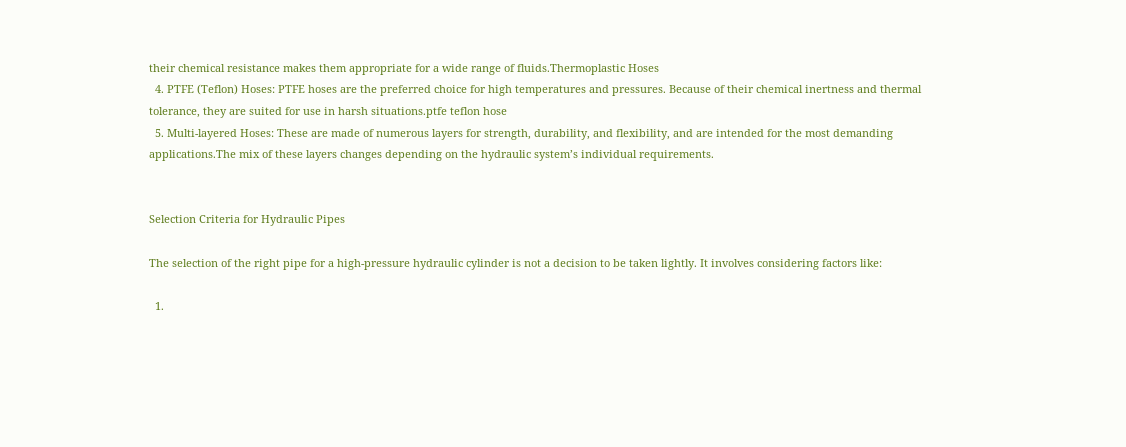their chemical resistance makes them appropriate for a wide range of fluids.Thermoplastic Hoses
  4. PTFE (Teflon) Hoses: PTFE hoses are the preferred choice for high temperatures and pressures. Because of their chemical inertness and thermal tolerance, they are suited for use in harsh situations.ptfe teflon hose
  5. Multi-layered Hoses: These are made of numerous layers for strength, durability, and flexibility, and are intended for the most demanding applications.The mix of these layers changes depending on the hydraulic system’s individual requirements.


Selection Criteria for Hydraulic Pipes

The selection of the right pipe for a high-pressure hydraulic cylinder is not a decision to be taken lightly. It involves considering factors like:

  1.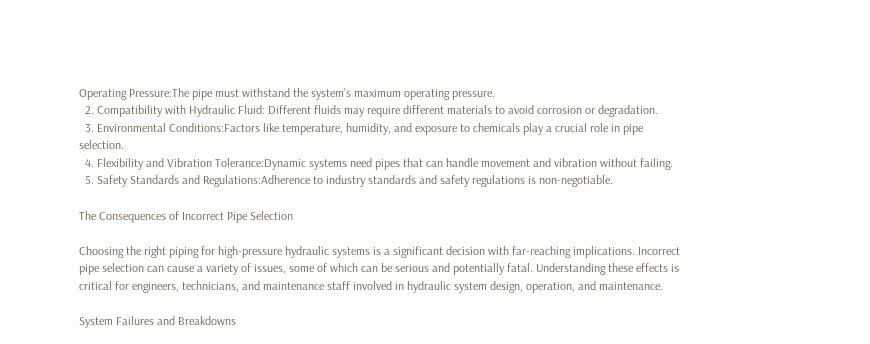Operating Pressure:The pipe must withstand the system’s maximum operating pressure.
  2. Compatibility with Hydraulic Fluid: Different fluids may require different materials to avoid corrosion or degradation.
  3. Environmental Conditions:Factors like temperature, humidity, and exposure to chemicals play a crucial role in pipe selection.
  4. Flexibility and Vibration Tolerance:Dynamic systems need pipes that can handle movement and vibration without failing.
  5. Safety Standards and Regulations:Adherence to industry standards and safety regulations is non-negotiable.

The Consequences of Incorrect Pipe Selection

Choosing the right piping for high-pressure hydraulic systems is a significant decision with far-reaching implications. Incorrect pipe selection can cause a variety of issues, some of which can be serious and potentially fatal. Understanding these effects is critical for engineers, technicians, and maintenance staff involved in hydraulic system design, operation, and maintenance.

System Failures and Breakdowns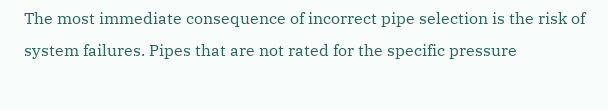The most immediate consequence of incorrect pipe selection is the risk of system failures. Pipes that are not rated for the specific pressure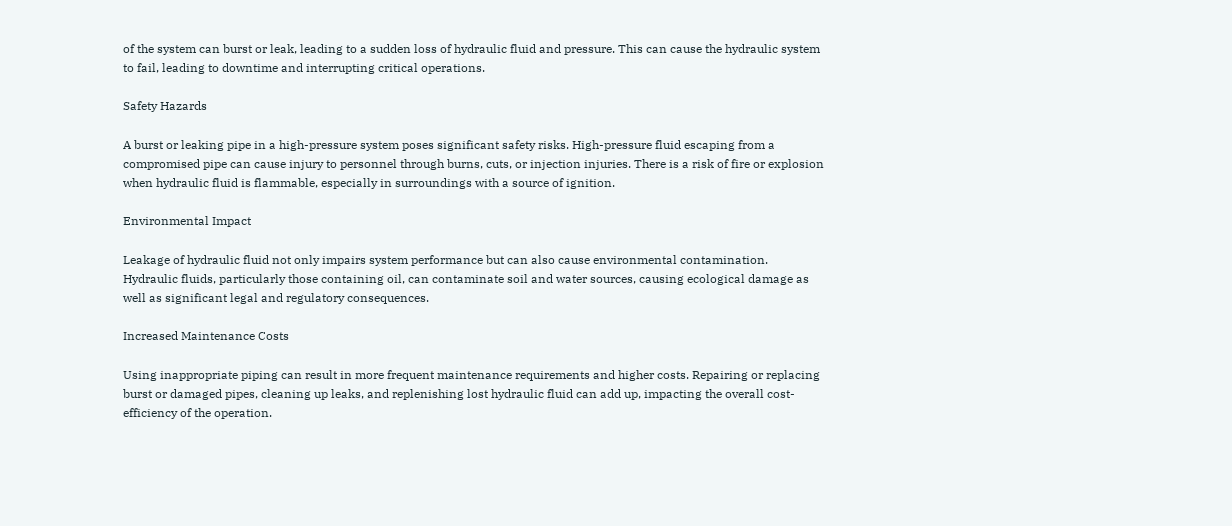of the system can burst or leak, leading to a sudden loss of hydraulic fluid and pressure. This can cause the hydraulic system to fail, leading to downtime and interrupting critical operations.

Safety Hazards

A burst or leaking pipe in a high-pressure system poses significant safety risks. High-pressure fluid escaping from a compromised pipe can cause injury to personnel through burns, cuts, or injection injuries. There is a risk of fire or explosion when hydraulic fluid is flammable, especially in surroundings with a source of ignition.

Environmental Impact

Leakage of hydraulic fluid not only impairs system performance but can also cause environmental contamination. Hydraulic fluids, particularly those containing oil, can contaminate soil and water sources, causing ecological damage as well as significant legal and regulatory consequences.

Increased Maintenance Costs

Using inappropriate piping can result in more frequent maintenance requirements and higher costs. Repairing or replacing burst or damaged pipes, cleaning up leaks, and replenishing lost hydraulic fluid can add up, impacting the overall cost-efficiency of the operation.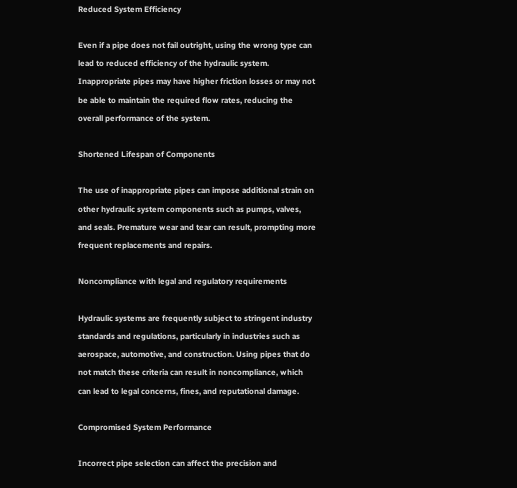Reduced System Efficiency

Even if a pipe does not fail outright, using the wrong type can lead to reduced efficiency of the hydraulic system. Inappropriate pipes may have higher friction losses or may not be able to maintain the required flow rates, reducing the overall performance of the system.

Shortened Lifespan of Components

The use of inappropriate pipes can impose additional strain on other hydraulic system components such as pumps, valves, and seals. Premature wear and tear can result, prompting more frequent replacements and repairs.

Noncompliance with legal and regulatory requirements

Hydraulic systems are frequently subject to stringent industry standards and regulations, particularly in industries such as aerospace, automotive, and construction. Using pipes that do not match these criteria can result in noncompliance, which can lead to legal concerns, fines, and reputational damage.

Compromised System Performance

Incorrect pipe selection can affect the precision and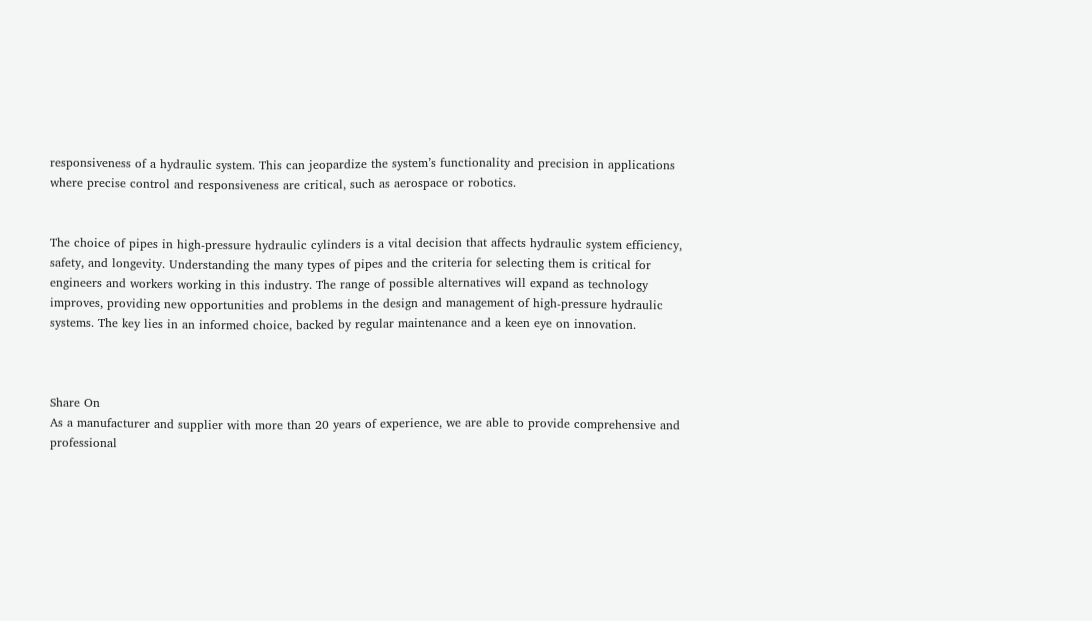responsiveness of a hydraulic system. This can jeopardize the system’s functionality and precision in applications where precise control and responsiveness are critical, such as aerospace or robotics.


The choice of pipes in high-pressure hydraulic cylinders is a vital decision that affects hydraulic system efficiency, safety, and longevity. Understanding the many types of pipes and the criteria for selecting them is critical for engineers and workers working in this industry. The range of possible alternatives will expand as technology improves, providing new opportunities and problems in the design and management of high-pressure hydraulic systems. The key lies in an informed choice, backed by regular maintenance and a keen eye on innovation.



Share On
As a manufacturer and supplier with more than 20 years of experience, we are able to provide comprehensive and professional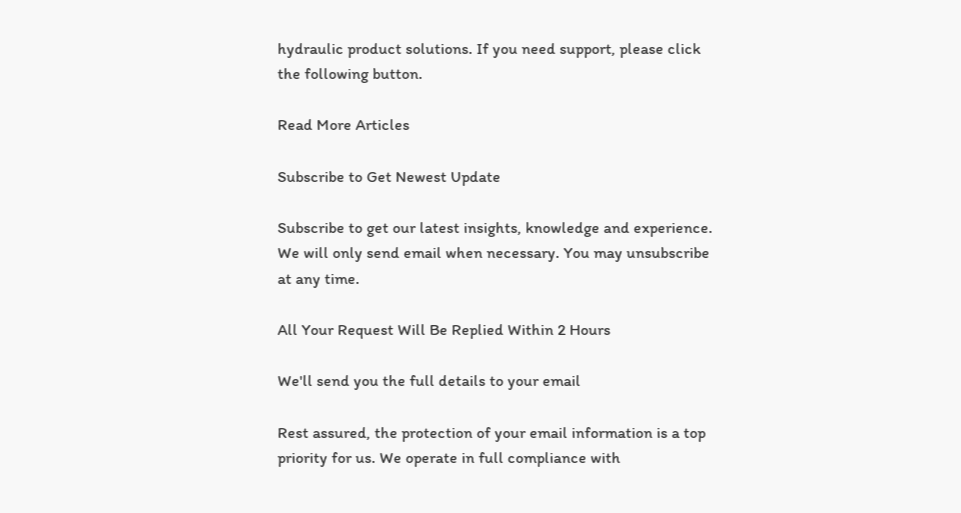hydraulic product solutions. If you need support, please click the following button.

Read More Articles

Subscribe to Get Newest Update

Subscribe to get our latest insights, knowledge and experience. We will only send email when necessary. You may unsubscribe at any time.

All Your Request Will Be Replied Within 2 Hours

We'll send you the full details to your email

Rest assured, the protection of your email information is a top priority for us. We operate in full compliance with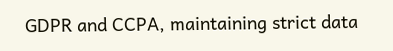GDPR and CCPA, maintaining strict data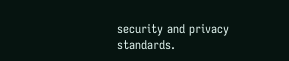security and privacy standards.